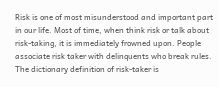Risk is one of most misunderstood and important part in our life. Most of time, when think risk or talk about risk-taking, it is immediately frowned upon. People associate risk taker with delinquents who break rules. The dictionary definition of risk-taker is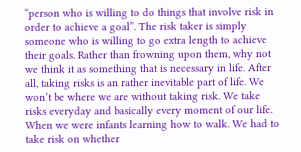“person who is willing to do things that involve risk in order to achieve a goal”. The risk taker is simply someone who is willing to go extra length to achieve their goals. Rather than frowning upon them, why not we think it as something that is necessary in life. After all, taking risks is an rather inevitable part of life. We won’t be where we are without taking risk. We take risks everyday and basically every moment of our life. When we were infants learning how to walk. We had to take risk on whether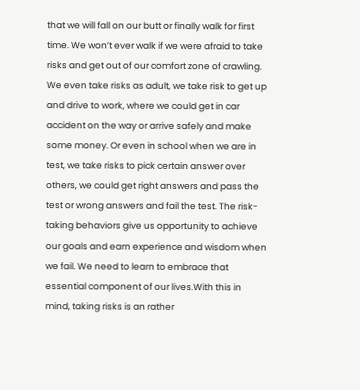that we will fall on our butt or finally walk for first time. We won’t ever walk if we were afraid to take risks and get out of our comfort zone of crawling. We even take risks as adult, we take risk to get up and drive to work, where we could get in car accident on the way or arrive safely and make some money. Or even in school when we are in test, we take risks to pick certain answer over others, we could get right answers and pass the test or wrong answers and fail the test. The risk-taking behaviors give us opportunity to achieve our goals and earn experience and wisdom when we fail. We need to learn to embrace that essential component of our lives.With this in mind, taking risks is an rather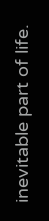inevitable part of life.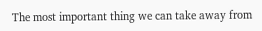The most important thing we can take away from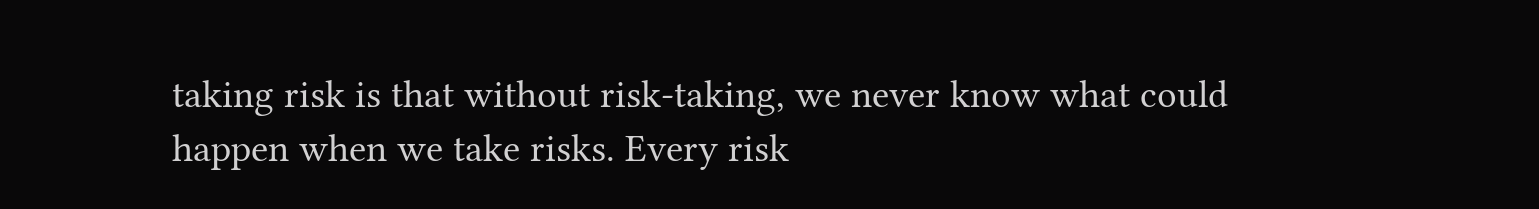taking risk is that without risk-taking, we never know what could happen when we take risks. Every risk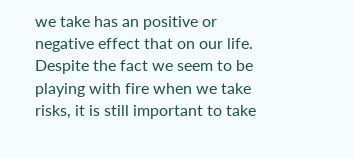we take has an positive or negative effect that on our life. Despite the fact we seem to be playing with fire when we take risks, it is still important to take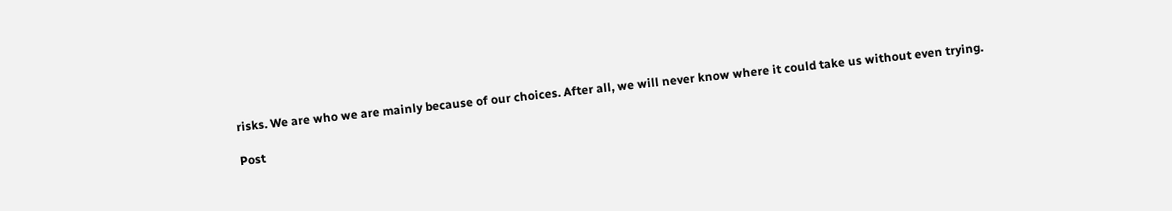risks. We are who we are mainly because of our choices. After all, we will never know where it could take us without even trying.

Post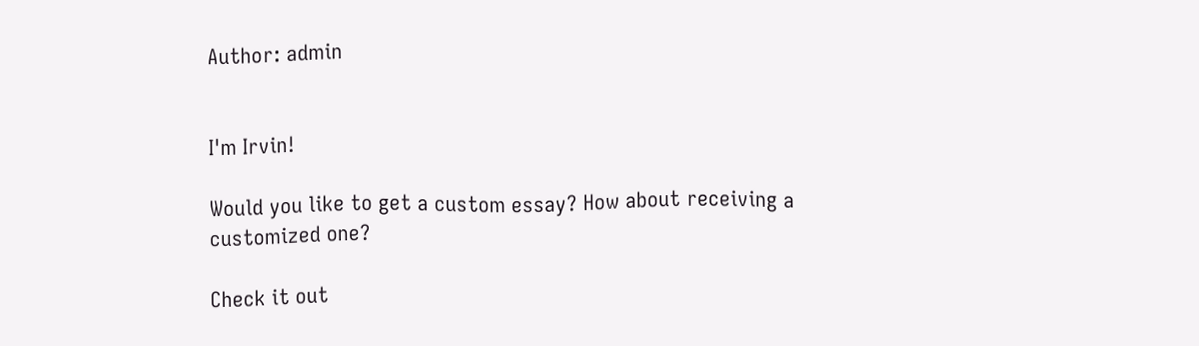Author: admin


I'm Irvin!

Would you like to get a custom essay? How about receiving a customized one?

Check it out